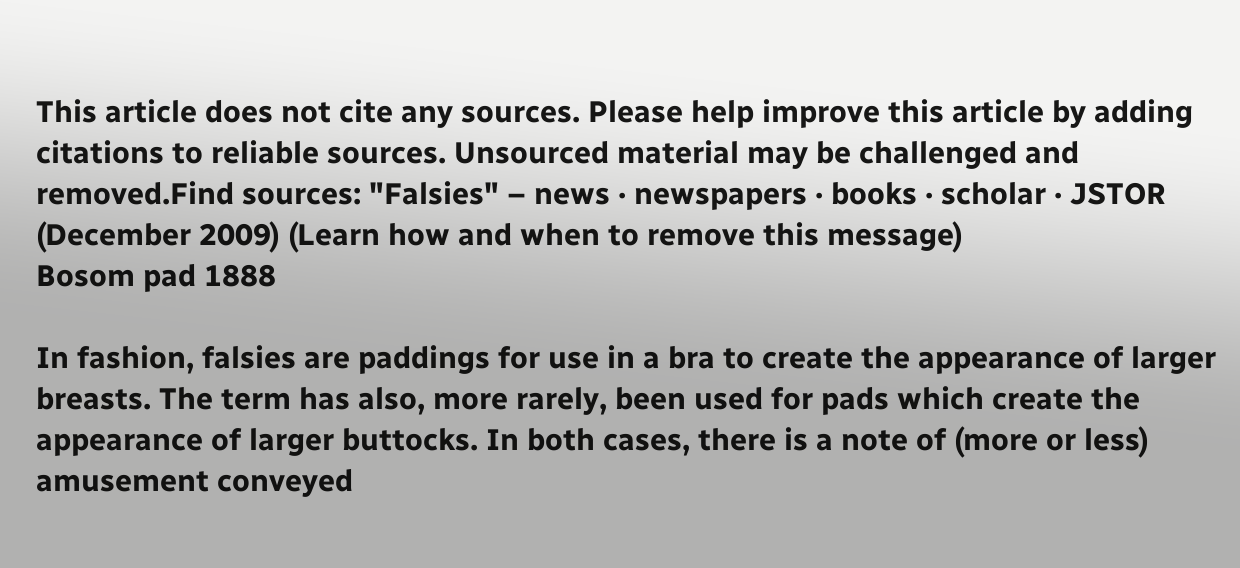This article does not cite any sources. Please help improve this article by adding citations to reliable sources. Unsourced material may be challenged and removed.Find sources: "Falsies" – news · newspapers · books · scholar · JSTOR (December 2009) (Learn how and when to remove this message)
Bosom pad 1888

In fashion, falsies are paddings for use in a bra to create the appearance of larger breasts. The term has also, more rarely, been used for pads which create the appearance of larger buttocks. In both cases, there is a note of (more or less) amusement conveyed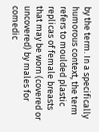by the term. In a specifically humorous context, the term refers to moulded plastic replicas of female breasts that may be worn (covered or uncovered) by males for comedic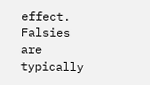effect. Falsies are typically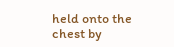held onto the chest by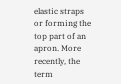elastic straps or forming the top part of an apron. More recently, the term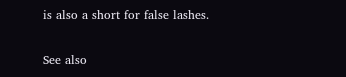is also a short for false lashes.

See also